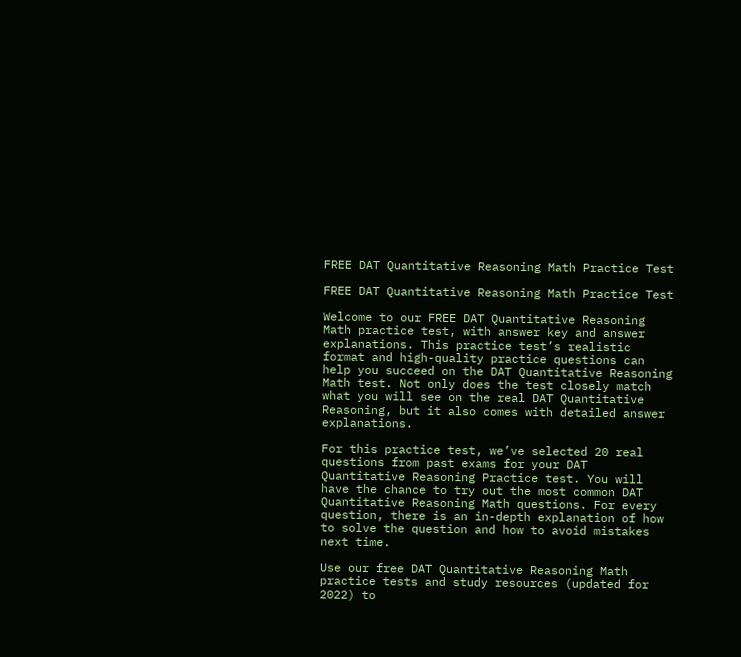FREE DAT Quantitative Reasoning Math Practice Test

FREE DAT Quantitative Reasoning Math Practice Test

Welcome to our FREE DAT Quantitative Reasoning Math practice test, with answer key and answer explanations. This practice test’s realistic format and high-quality practice questions can help you succeed on the DAT Quantitative Reasoning Math test. Not only does the test closely match what you will see on the real DAT Quantitative Reasoning, but it also comes with detailed answer explanations.

For this practice test, we’ve selected 20 real questions from past exams for your DAT Quantitative Reasoning Practice test. You will have the chance to try out the most common DAT Quantitative Reasoning Math questions. For every question, there is an in-depth explanation of how to solve the question and how to avoid mistakes next time.

Use our free DAT Quantitative Reasoning Math practice tests and study resources (updated for 2022) to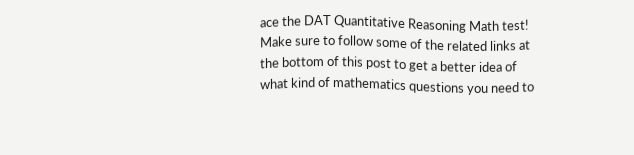ace the DAT Quantitative Reasoning Math test! Make sure to follow some of the related links at the bottom of this post to get a better idea of what kind of mathematics questions you need to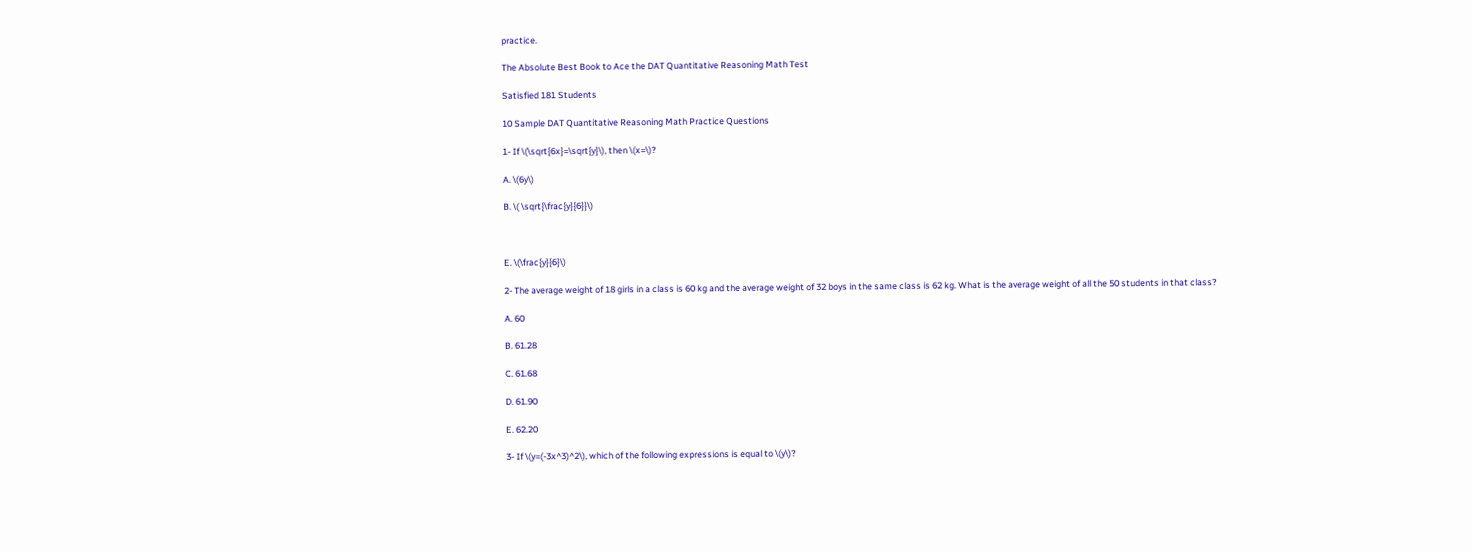practice.

The Absolute Best Book to Ace the DAT Quantitative Reasoning Math Test

Satisfied 181 Students

10 Sample DAT Quantitative Reasoning Math Practice Questions

1- If \(\sqrt{6x}=\sqrt{y}\), then \(x=\)?

A. \(6y\)

B. \( \sqrt{\frac{y}{6}}\)



E. \(\frac{y}{6}\)

2- The average weight of 18 girls in a class is 60 kg and the average weight of 32 boys in the same class is 62 kg. What is the average weight of all the 50 students in that class?

A. 60

B. 61.28

C. 61.68

D. 61.90

E. 62.20

3- If \(y=(-3x^3)^2\), which of the following expressions is equal to \(y\)?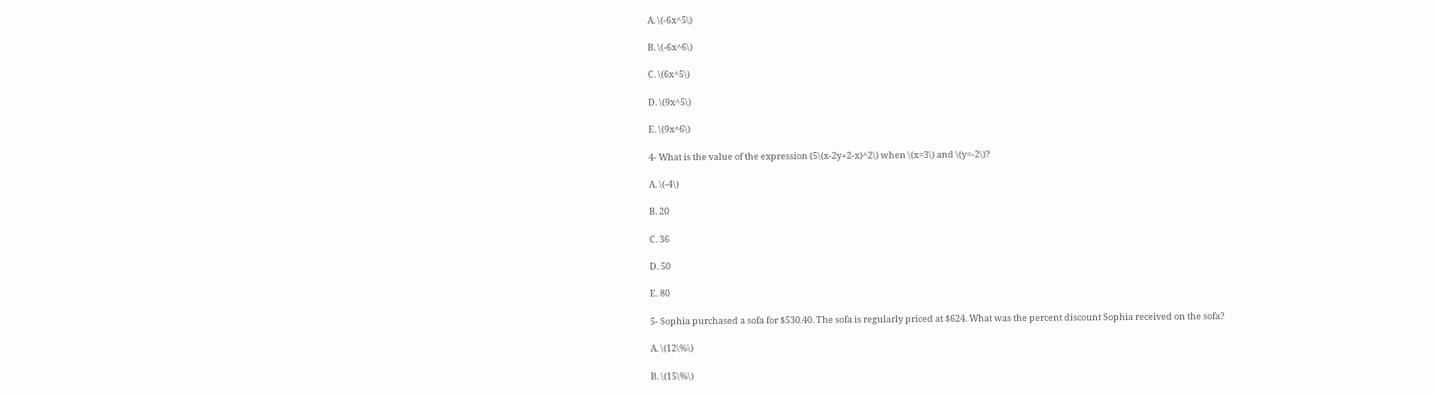A. \(-6x^5\)

B. \(-6x^6\)

C. \(6x^5\)

D. \(9x^5\)

E. \(9x^6\)

4- What is the value of the expression (5\(x-2y+2-x)^2\) when \(x=3\) and \(y=-2\)?

A. \(-4\)

B. 20

C. 36

D. 50

E. 80

5- Sophia purchased a sofa for $530.40. The sofa is regularly priced at $624. What was the percent discount Sophia received on the sofa?

A. \(12\%\)

B. \(15\%\)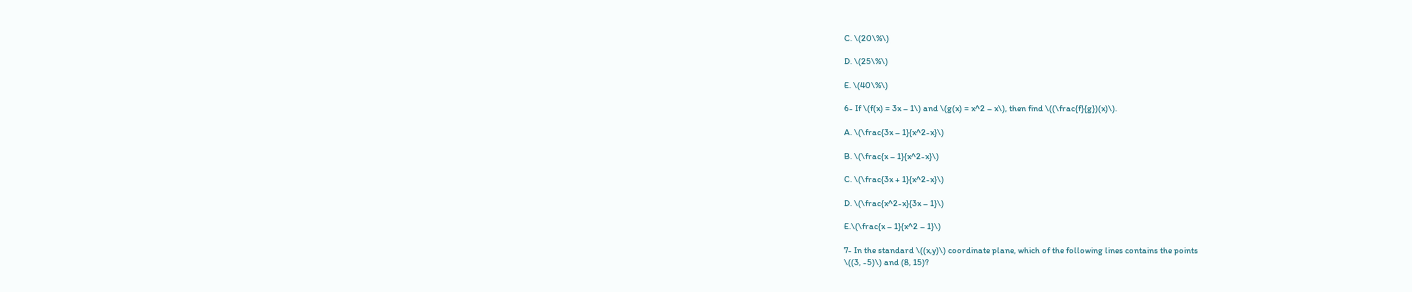C. \(20\%\)

D. \(25\%\)

E. \(40\%\)

6- If \(f(x) = 3x – 1\) and \(g(x) = x^2 – x\), then find \((\frac{f}{g})(x)\).

A. \(\frac{3x – 1}{x^2-x}\)

B. \(\frac{x – 1}{x^2-x}\)

C. \(\frac{3x + 1}{x^2-x}\)

D. \(\frac{x^2-x}{3x – 1}\)

E.\(\frac{x – 1}{x^2 – 1}\)

7- In the standard \((x,y)\) coordinate plane, which of the following lines contains the points
\((3, -5)\) and (8, 15)?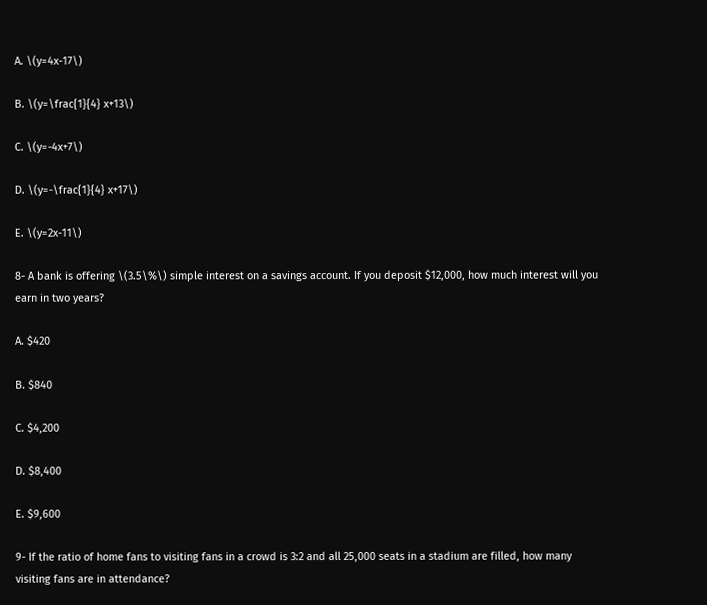A. \(y=4x-17\)

B. \(y=\frac{1}{4} x+13\)

C. \(y=-4x+7\)

D. \(y=-\frac{1}{4} x+17\)

E. \(y=2x-11\)

8- A bank is offering \(3.5\%\) simple interest on a savings account. If you deposit $12,000, how much interest will you earn in two years?

A. $420

B. $840

C. $4,200

D. $8,400

E. $9,600

9- If the ratio of home fans to visiting fans in a crowd is 3:2 and all 25,000 seats in a stadium are filled, how many visiting fans are in attendance?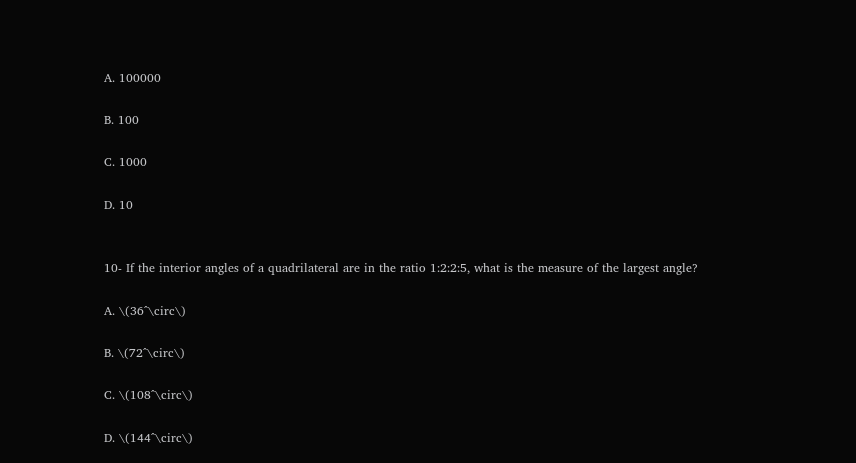A. 100000

B. 100

C. 1000

D. 10


10- If the interior angles of a quadrilateral are in the ratio 1:2:2:5, what is the measure of the largest angle?

A. \(36^\circ\)

B. \(72^\circ\)

C. \(108^\circ\)

D. \(144^\circ\)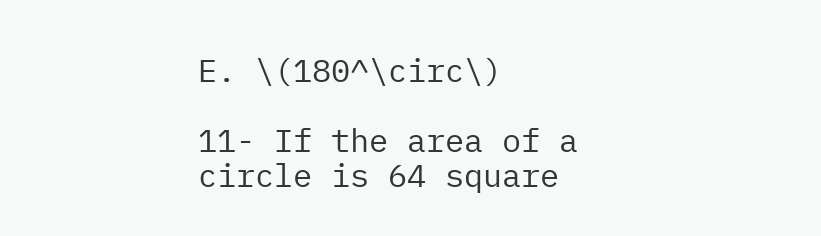E. \(180^\circ\)

11- If the area of a circle is 64 square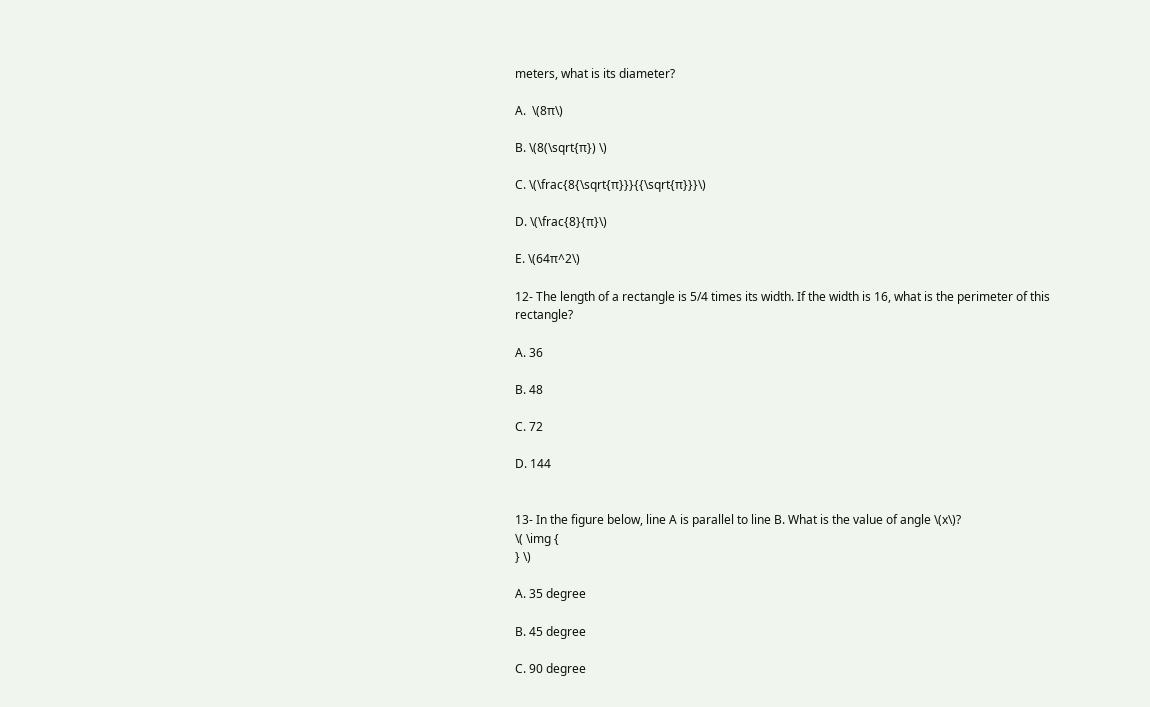meters, what is its diameter?

A.  \(8π\)

B. \(8(\sqrt{π}) \)

C. \(\frac{8{\sqrt{π}}}{{\sqrt{π}}}\)

D. \(\frac{8}{π}\)

E. \(64π^2\)

12- The length of a rectangle is 5/4 times its width. If the width is 16, what is the perimeter of this rectangle?

A. 36

B. 48

C. 72

D. 144


13- In the figure below, line A is parallel to line B. What is the value of angle \(x\)?
\( \img {
} \)

A. 35 degree

B. 45 degree

C. 90 degree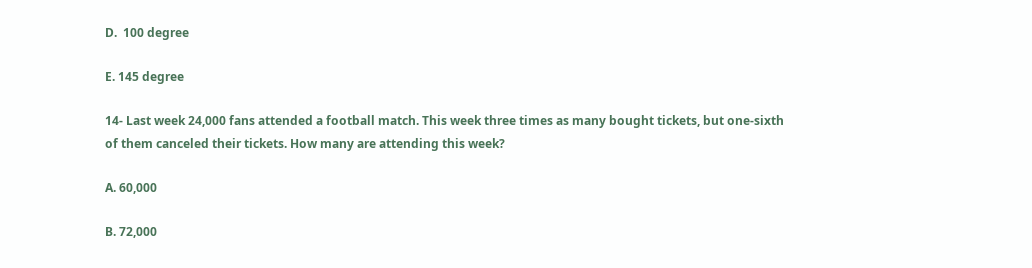D.  100 degree

E. 145 degree

14- Last week 24,000 fans attended a football match. This week three times as many bought tickets, but one-sixth of them canceled their tickets. How many are attending this week?

A. 60,000

B. 72,000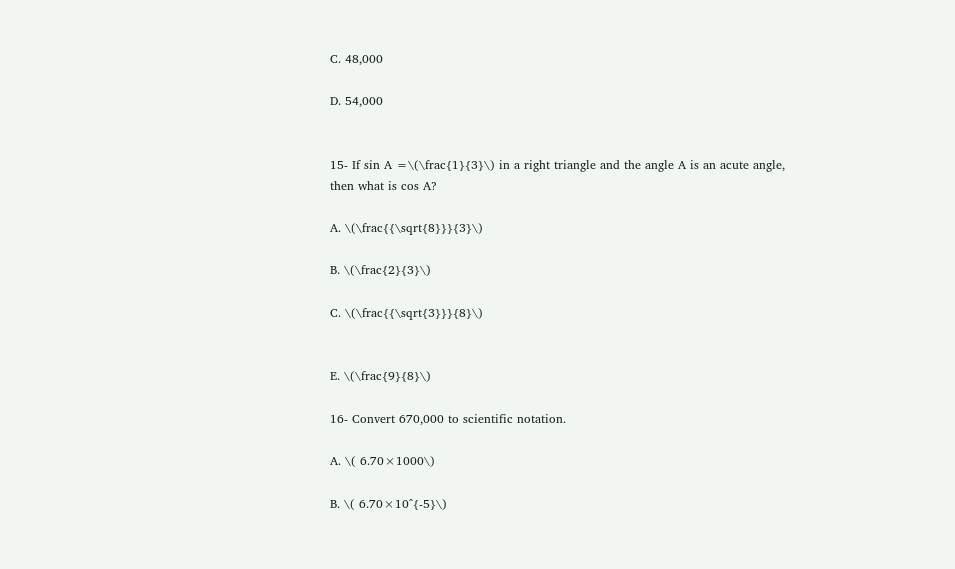C. 48,000

D. 54,000


15- If sin A =\(\frac{1}{3}\) in a right triangle and the angle A is an acute angle, then what is cos A?

A. \(\frac{{\sqrt{8}}}{3}\)

B. \(\frac{2}{3}\)

C. \(\frac{{\sqrt{3}}}{8}\)


E. \(\frac{9}{8}\)

16- Convert 670,000 to scientific notation.

A. \( 6.70×1000\)

B. \( 6.70×10^{-5}\)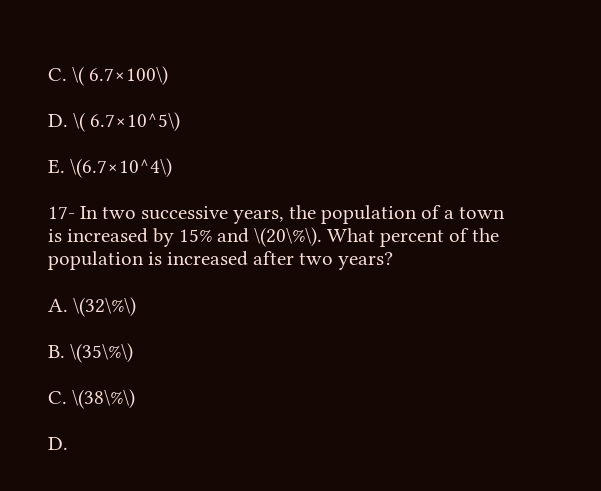C. \( 6.7×100\)

D. \( 6.7×10^5\)

E. \(6.7×10^4\)

17- In two successive years, the population of a town is increased by 15% and \(20\%\). What percent of the population is increased after two years?

A. \(32\%\)

B. \(35\%\)

C. \(38\%\)

D.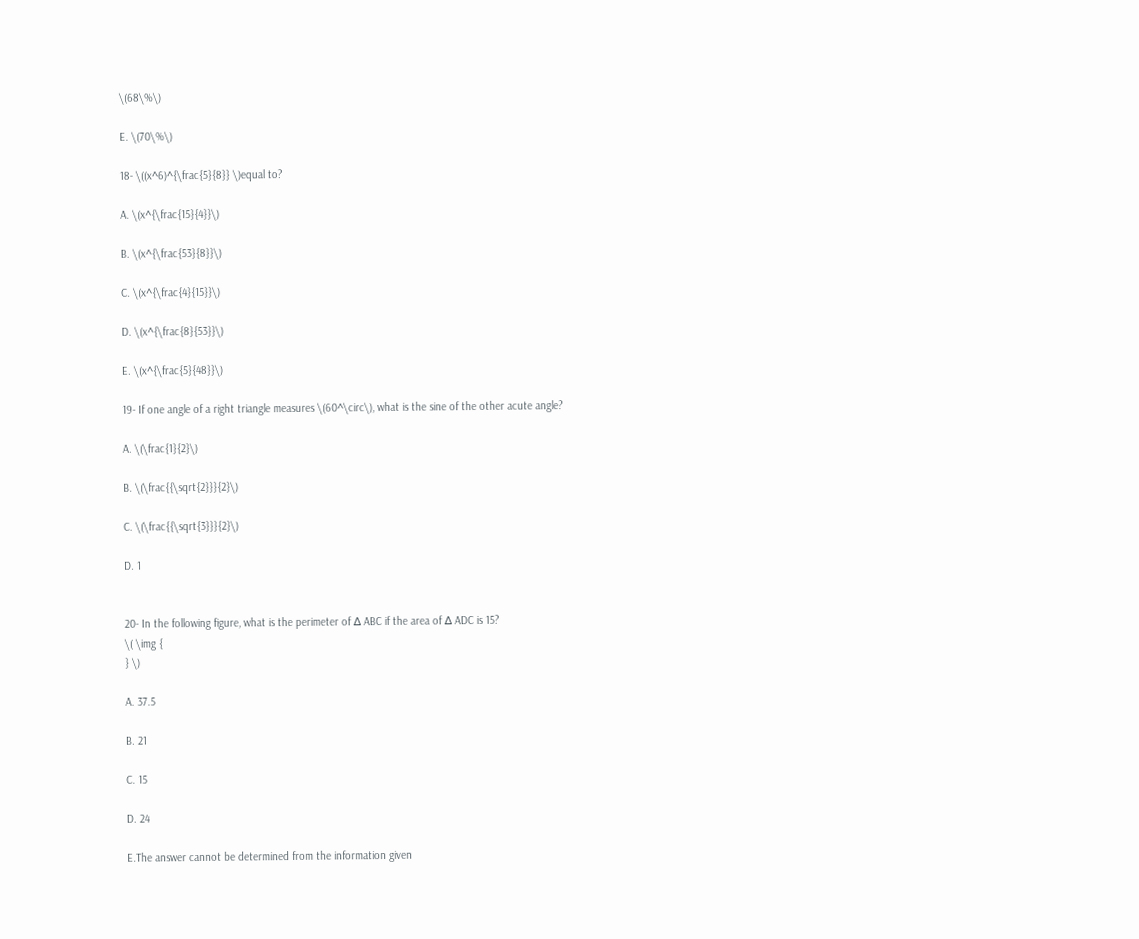\(68\%\)

E. \(70\%\)

18- \((x^6)^{\frac{5}{8}} \)equal to?

A. \(x^{\frac{15}{4}}\)

B. \(x^{\frac{53}{8}}\)

C. \(x^{\frac{4}{15}}\)

D. \(x^{\frac{8}{53}}\)

E. \(x^{\frac{5}{48}}\)

19- If one angle of a right triangle measures \(60^\circ\), what is the sine of the other acute angle?

A. \(\frac{1}{2}\)

B. \(\frac{{\sqrt{2}}}{2}\)

C. \(\frac{{\sqrt{3}}}{2}\)

D. 1


20- In the following figure, what is the perimeter of ∆ ABC if the area of ∆ ADC is 15?
\( \img {
} \)

A. 37.5

B. 21

C. 15

D. 24

E.The answer cannot be determined from the information given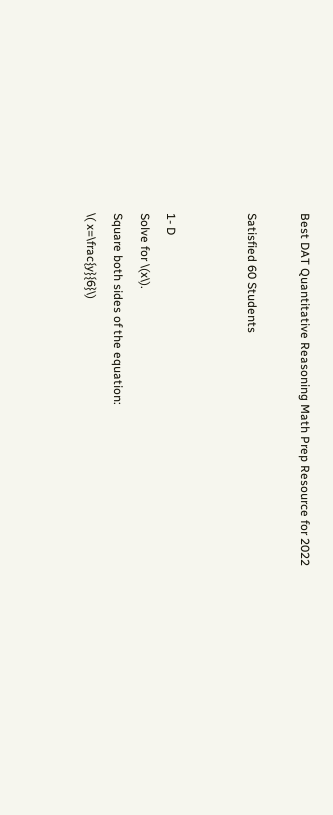Best DAT Quantitative Reasoning Math Prep Resource for 2022

Satisfied 60 Students


1- D
Solve for \(x\).
Square both sides of the equation:
\( x=\frac{y}{6}\)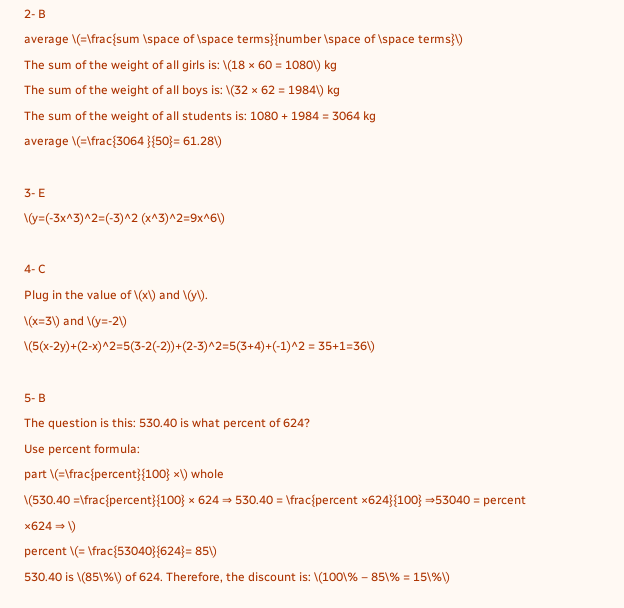2- B
average \(=\frac{sum \space of \space terms}{number \space of \space terms}\)
The sum of the weight of all girls is: \(18 × 60 = 1080\) kg
The sum of the weight of all boys is: \(32 × 62 = 1984\) kg
The sum of the weight of all students is: 1080 + 1984 = 3064 kg
average \(=\frac{3064 }{50}= 61.28\)

3- E
\(y=(-3x^3)^2=(-3)^2 (x^3)^2=9x^6\)

4- C
Plug in the value of \(x\) and \(y\).
\(x=3\) and \(y=-2\)
\(5(x-2y)+(2-x)^2=5(3-2(-2))+(2-3)^2=5(3+4)+(-1)^2 = 35+1=36\)

5- B
The question is this: 530.40 is what percent of 624?
Use percent formula:
part \(=\frac{percent}{100} ×\) whole
\(530.40 =\frac{percent}{100} × 624 ⇒ 530.40 = \frac{percent ×624}{100} ⇒53040 = percent ×624 ⇒ \)
percent \(= \frac{53040}{624}= 85\)
530.40 is \(85\%\) of 624. Therefore, the discount is: \(100\% – 85\% = 15\%\)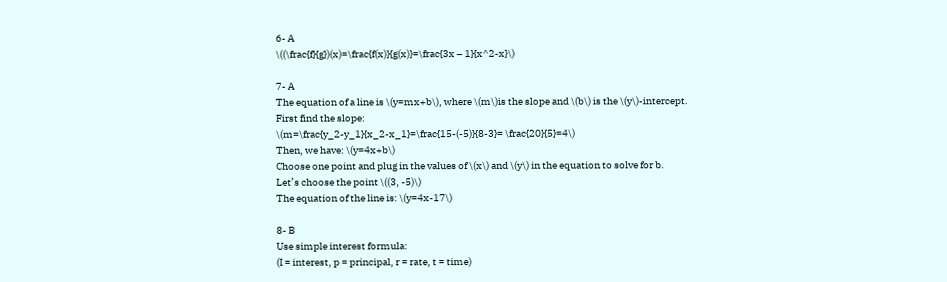6- A
\((\frac{f}{g})(x)=\frac{f(x)}{g(x)}=\frac{3x – 1}{x^2-x}\)

7- A
The equation of a line is \(y=mx+b\), where \(m\)is the slope and \(b\) is the \(y\)-intercept.
First find the slope:
\(m=\frac{y_2-y_1}{x_2-x_1}=\frac{15-(-5)}{8-3}= \frac{20}{5}=4\)
Then, we have: \(y=4x+b\)
Choose one point and plug in the values of \(x\) and \(y\) in the equation to solve for b.
Let’s choose the point \((3, -5)\)
The equation of the line is: \(y=4x-17\)

8- B
Use simple interest formula:
(I = interest, p = principal, r = rate, t = time)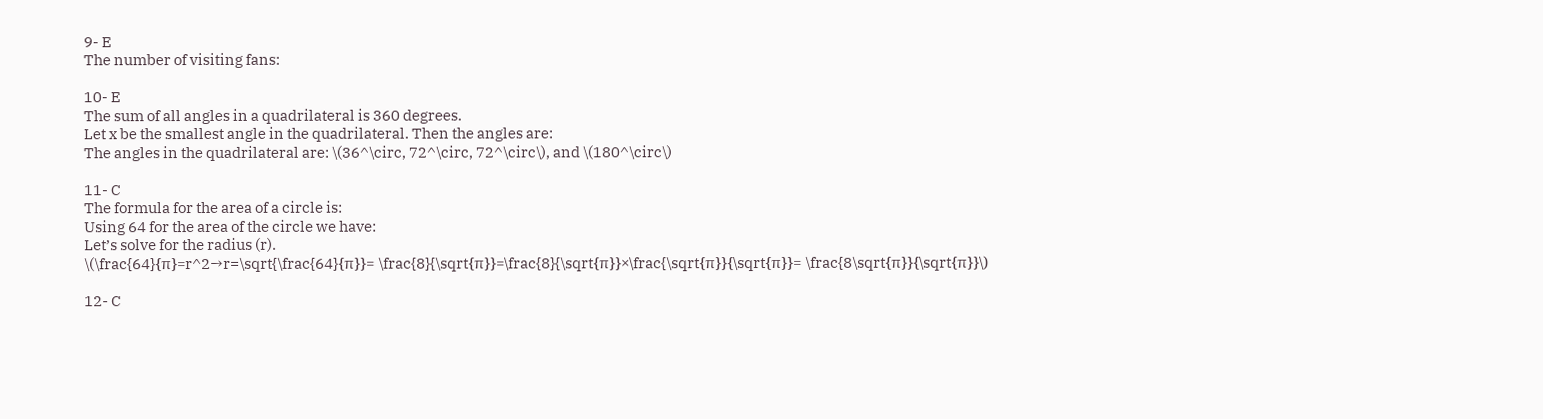9- E
The number of visiting fans:

10- E
The sum of all angles in a quadrilateral is 360 degrees.
Let x be the smallest angle in the quadrilateral. Then the angles are:
The angles in the quadrilateral are: \(36^\circ, 72^\circ, 72^\circ\), and \(180^\circ\)

11- C
The formula for the area of a circle is:
Using 64 for the area of the circle we have:
Let’s solve for the radius (r).
\(\frac{64}{π}=r^2→r=\sqrt{\frac{64}{π}}= \frac{8}{\sqrt{π}}=\frac{8}{\sqrt{π}}×\frac{\sqrt{π}}{\sqrt{π}}= \frac{8\sqrt{π}}{\sqrt{π}}\)

12- C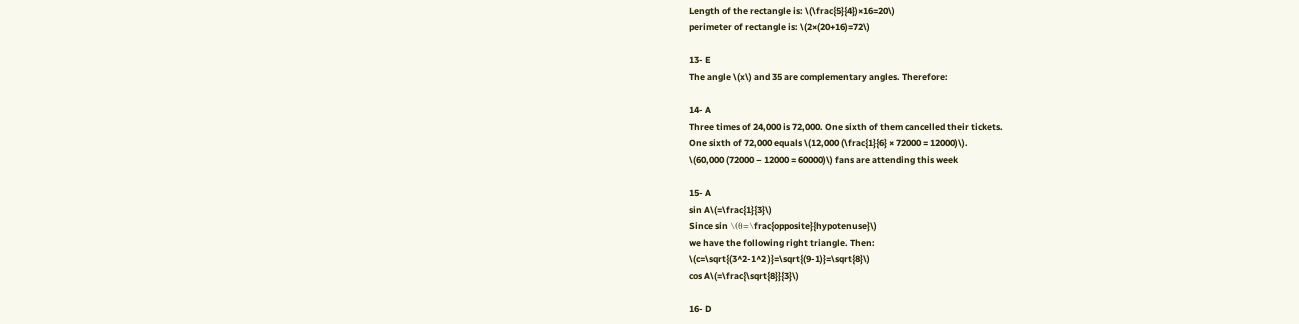Length of the rectangle is: \(\frac{5}{4})×16=20\)
perimeter of rectangle is: \(2×(20+16)=72\)

13- E
The angle \(x\) and 35 are complementary angles. Therefore:

14- A
Three times of 24,000 is 72,000. One sixth of them cancelled their tickets.
One sixth of 72,000 equals \(12,000 (\frac{1}{6} × 72000 = 12000)\).
\(60,000 (72000 – 12000 = 60000)\) fans are attending this week

15- A
sin A\(=\frac{1}{3}\)
Since sin \(θ=\frac{opposite}{hypotenuse}\)
we have the following right triangle. Then:
\(c=\sqrt{(3^2-1^2 )}=\sqrt{(9-1)}=\sqrt{8}\)
cos A\(=\frac{\sqrt{8}}{3}\)

16- D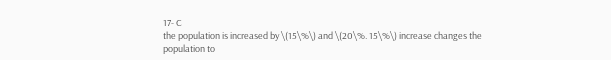17- C
the population is increased by \(15\%\) and \(20\%. 15\%\) increase changes the population to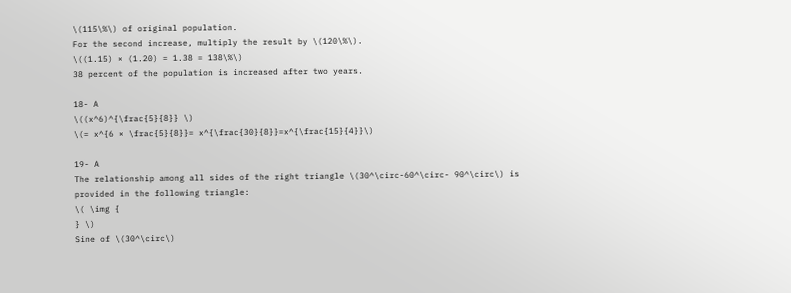\(115\%\) of original population.
For the second increase, multiply the result by \(120\%\).
\((1.15) × (1.20) = 1.38 = 138\%\)
38 percent of the population is increased after two years.

18- A
\((x^6)^{\frac{5}{8}} \)
\(= x^{6 × \frac{5}{8}}= x^{\frac{30}{8}}=x^{\frac{15}{4}}\)

19- A
The relationship among all sides of the right triangle \(30^\circ-60^\circ- 90^\circ\) is provided in the following triangle:
\( \img {
} \)
Sine of \(30^\circ\)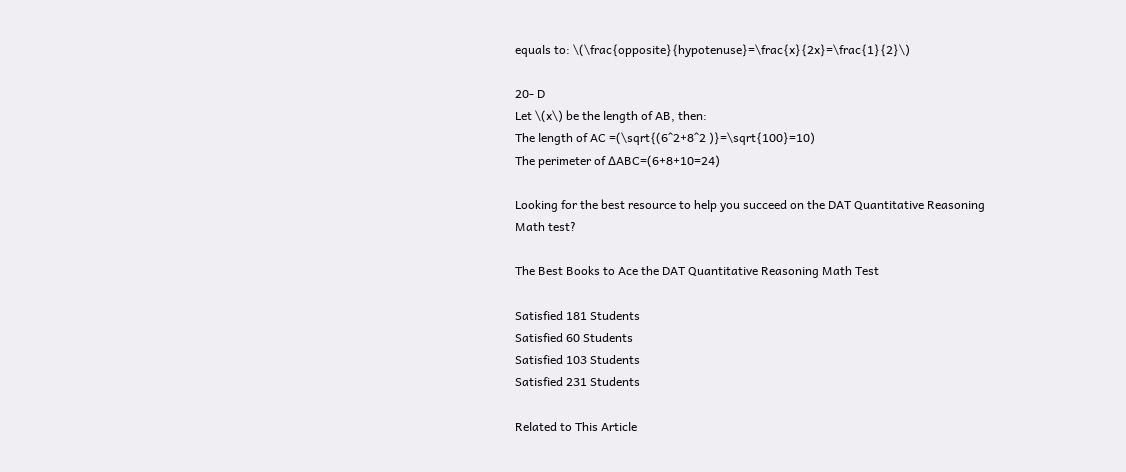equals to: \(\frac{opposite}{hypotenuse}=\frac{x}{2x}=\frac{1}{2}\)

20- D
Let \(x\) be the length of AB, then:
The length of AC =(\sqrt{(6^2+8^2 )}=\sqrt{100}=10)
The perimeter of ∆ABC=(6+8+10=24)

Looking for the best resource to help you succeed on the DAT Quantitative Reasoning Math test?

The Best Books to Ace the DAT Quantitative Reasoning Math Test

Satisfied 181 Students
Satisfied 60 Students
Satisfied 103 Students
Satisfied 231 Students

Related to This Article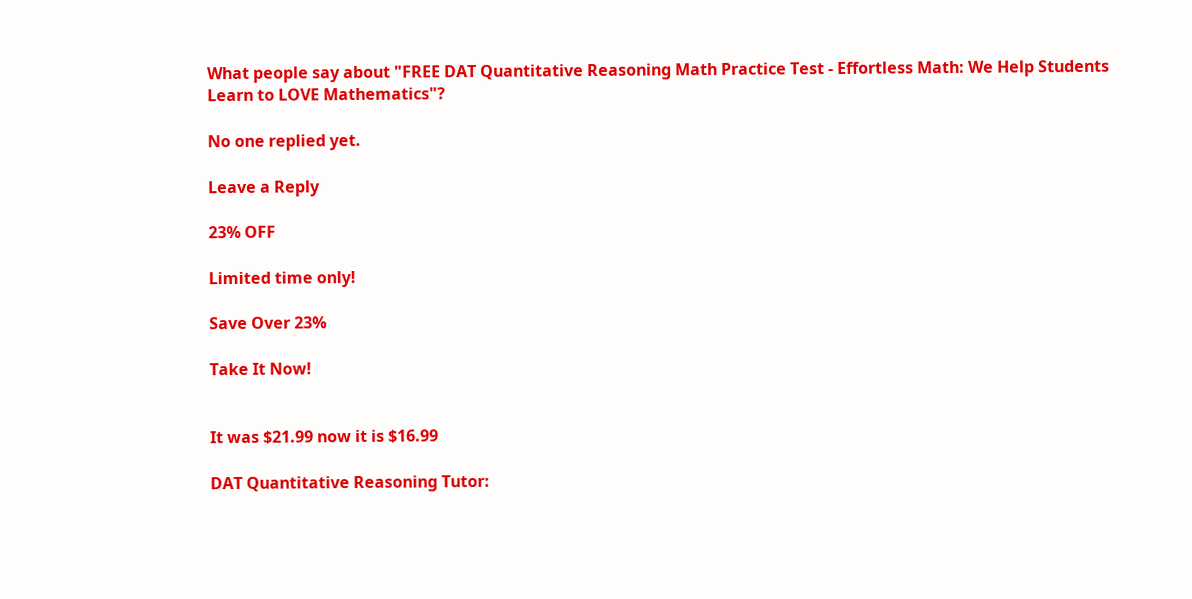What people say about "FREE DAT Quantitative Reasoning Math Practice Test - Effortless Math: We Help Students Learn to LOVE Mathematics"?

No one replied yet.

Leave a Reply

23% OFF

Limited time only!

Save Over 23%

Take It Now!


It was $21.99 now it is $16.99

DAT Quantitative Reasoning Tutor: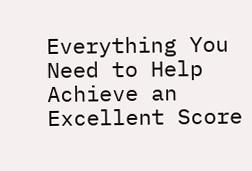Everything You Need to Help Achieve an Excellent Score